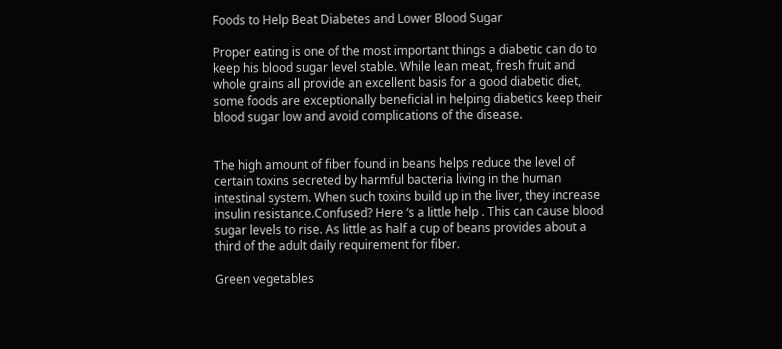Foods to Help Beat Diabetes and Lower Blood Sugar

Proper eating is one of the most important things a diabetic can do to keep his blood sugar level stable. While lean meat, fresh fruit and whole grains all provide an excellent basis for a good diabetic diet, some foods are exceptionally beneficial in helping diabetics keep their blood sugar low and avoid complications of the disease.


The high amount of fiber found in beans helps reduce the level of certain toxins secreted by harmful bacteria living in the human intestinal system. When such toxins build up in the liver, they increase insulin resistance.Confused? Here ‘s a little help . This can cause blood sugar levels to rise. As little as half a cup of beans provides about a third of the adult daily requirement for fiber.

Green vegetables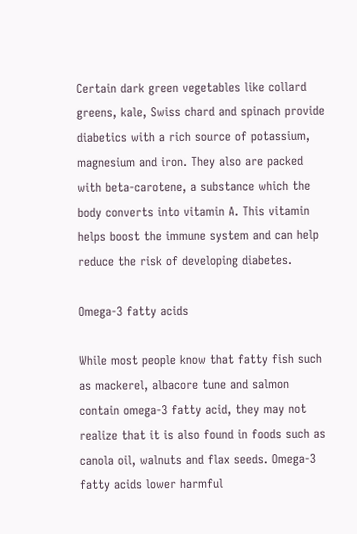Certain dark green vegetables like collard greens, kale, Swiss chard and spinach provide diabetics with a rich source of potassium, magnesium and iron. They also are packed with beta-carotene, a substance which the body converts into vitamin A. This vitamin helps boost the immune system and can help reduce the risk of developing diabetes.

Omega-3 fatty acids

While most people know that fatty fish such as mackerel, albacore tune and salmon contain omega-3 fatty acid, they may not realize that it is also found in foods such as canola oil, walnuts and flax seeds. Omega-3 fatty acids lower harmful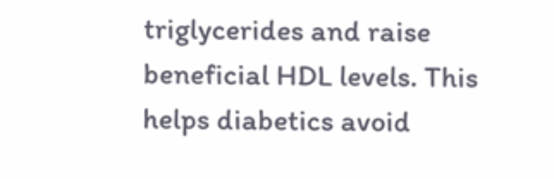triglycerides and raise beneficial HDL levels. This helps diabetics avoid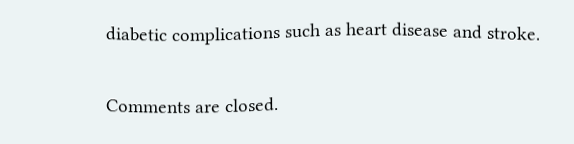diabetic complications such as heart disease and stroke.

Comments are closed.